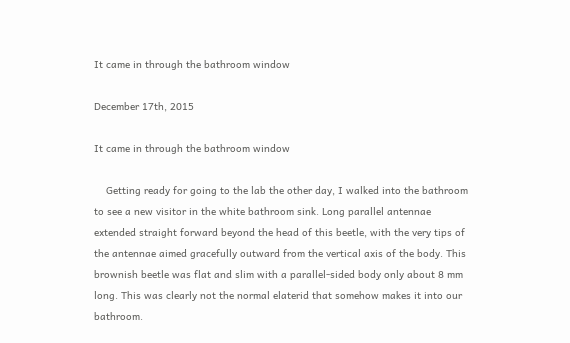It came in through the bathroom window

December 17th, 2015

It came in through the bathroom window

    Getting ready for going to the lab the other day, I walked into the bathroom to see a new visitor in the white bathroom sink. Long parallel antennae extended straight forward beyond the head of this beetle, with the very tips of the antennae aimed gracefully outward from the vertical axis of the body. This brownish beetle was flat and slim with a parallel-sided body only about 8 mm long. This was clearly not the normal elaterid that somehow makes it into our bathroom.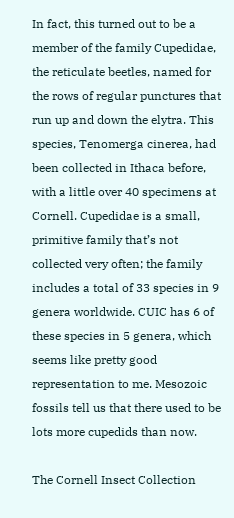In fact, this turned out to be a member of the family Cupedidae, the reticulate beetles, named for the rows of regular punctures that run up and down the elytra. This species, Tenomerga cinerea, had been collected in Ithaca before, with a little over 40 specimens at Cornell. Cupedidae is a small, primitive family that’s not collected very often; the family includes a total of 33 species in 9 genera worldwide. CUIC has 6 of these species in 5 genera, which seems like pretty good representation to me. Mesozoic fossils tell us that there used to be lots more cupedids than now.

The Cornell Insect Collection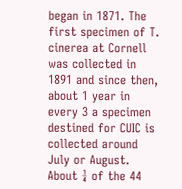began in 1871. The first specimen of T. cinerea at Cornell was collected in 1891 and since then, about 1 year in every 3 a specimen destined for CUIC is collected around July or August. About ¼ of the 44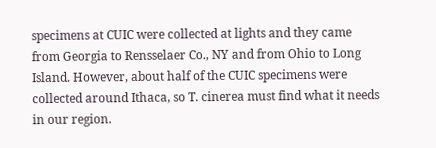specimens at CUIC were collected at lights and they came from Georgia to Rensselaer Co., NY and from Ohio to Long Island. However, about half of the CUIC specimens were collected around Ithaca, so T. cinerea must find what it needs in our region.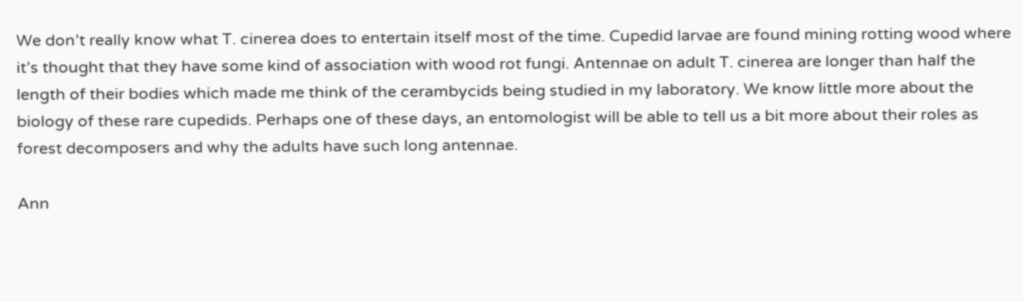We don’t really know what T. cinerea does to entertain itself most of the time. Cupedid larvae are found mining rotting wood where it’s thought that they have some kind of association with wood rot fungi. Antennae on adult T. cinerea are longer than half the length of their bodies which made me think of the cerambycids being studied in my laboratory. We know little more about the biology of these rare cupedids. Perhaps one of these days, an entomologist will be able to tell us a bit more about their roles as forest decomposers and why the adults have such long antennae.

Ann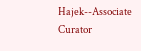Hajek--Associate Curator